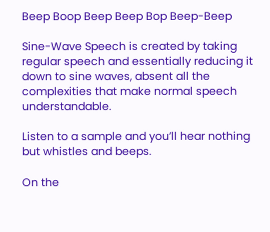Beep Boop Beep Beep Bop Beep-Beep

Sine-Wave Speech is created by taking regular speech and essentially reducing it down to sine waves, absent all the complexities that make normal speech understandable.

Listen to a sample and you’ll hear nothing but whistles and beeps.

On the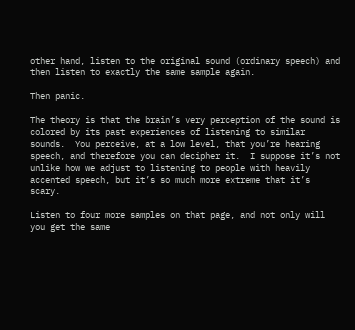other hand, listen to the original sound (ordinary speech) and then listen to exactly the same sample again.

Then panic.

The theory is that the brain’s very perception of the sound is colored by its past experiences of listening to similar sounds.  You perceive, at a low level, that you’re hearing speech, and therefore you can decipher it.  I suppose it’s not unlike how we adjust to listening to people with heavily accented speech, but it’s so much more extreme that it’s scary.

Listen to four more samples on that page, and not only will you get the same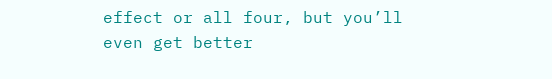effect or all four, but you’ll even get better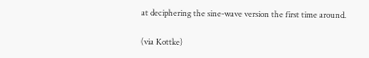at deciphering the sine-wave version the first time around.

(via Kottke)